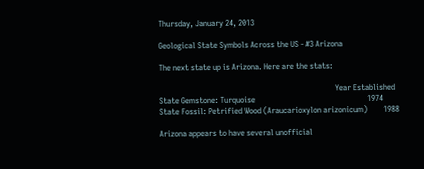Thursday, January 24, 2013

Geological State Symbols Across the US - #3 Arizona

The next state up is Arizona. Here are the stats:

                                                                                        Year Established
State Gemstone: Turquoise                                                        1974
State Fossil: Petrified Wood (Araucarioxylon arizonicum)        1988

Arizona appears to have several unofficial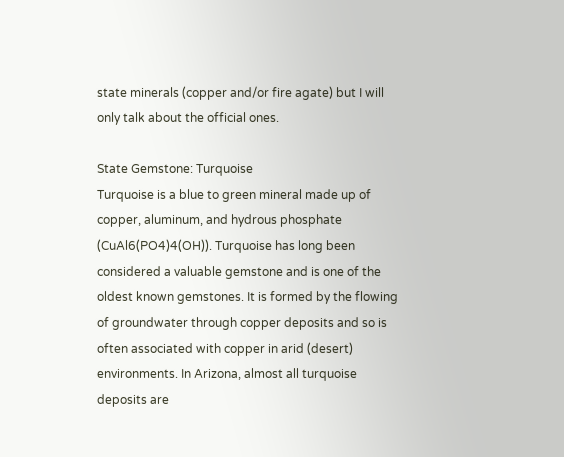state minerals (copper and/or fire agate) but I will only talk about the official ones.

State Gemstone: Turquoise
Turquoise is a blue to green mineral made up of copper, aluminum, and hydrous phosphate (CuAl6(PO4)4(OH)). Turquoise has long been considered a valuable gemstone and is one of the oldest known gemstones. It is formed by the flowing of groundwater through copper deposits and so is often associated with copper in arid (desert) environments. In Arizona, almost all turquoise deposits are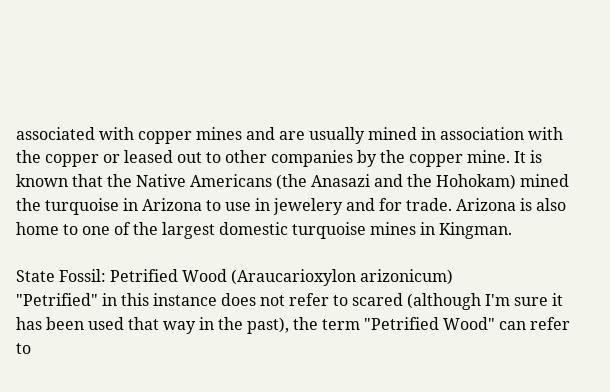associated with copper mines and are usually mined in association with the copper or leased out to other companies by the copper mine. It is known that the Native Americans (the Anasazi and the Hohokam) mined the turquoise in Arizona to use in jewelery and for trade. Arizona is also home to one of the largest domestic turquoise mines in Kingman.

State Fossil: Petrified Wood (Araucarioxylon arizonicum)
"Petrified" in this instance does not refer to scared (although I'm sure it has been used that way in the past), the term "Petrified Wood" can refer to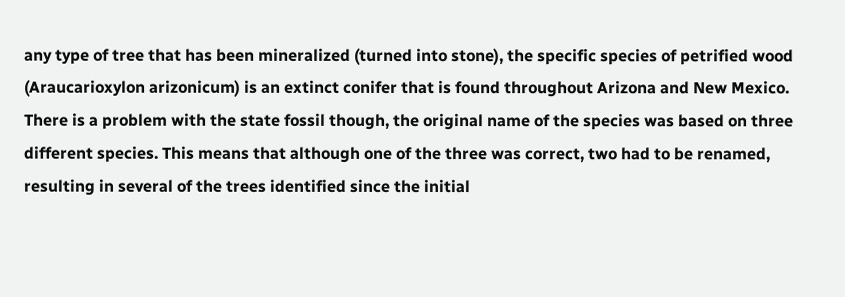any type of tree that has been mineralized (turned into stone), the specific species of petrified wood (Araucarioxylon arizonicum) is an extinct conifer that is found throughout Arizona and New Mexico. There is a problem with the state fossil though, the original name of the species was based on three different species. This means that although one of the three was correct, two had to be renamed, resulting in several of the trees identified since the initial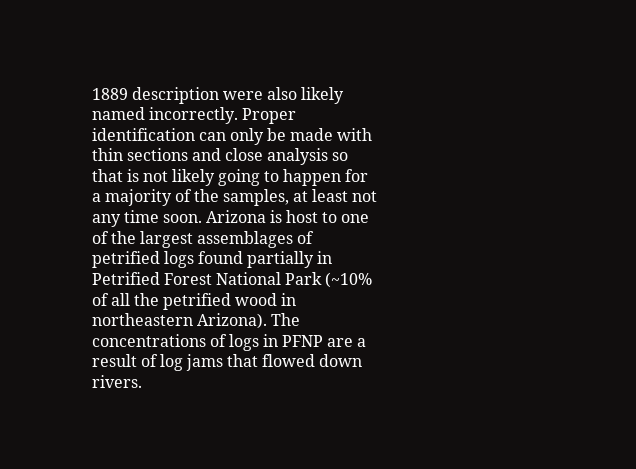1889 description were also likely named incorrectly. Proper identification can only be made with thin sections and close analysis so that is not likely going to happen for a majority of the samples, at least not any time soon. Arizona is host to one of the largest assemblages of petrified logs found partially in Petrified Forest National Park (~10% of all the petrified wood in northeastern Arizona). The concentrations of logs in PFNP are a result of log jams that flowed down rivers.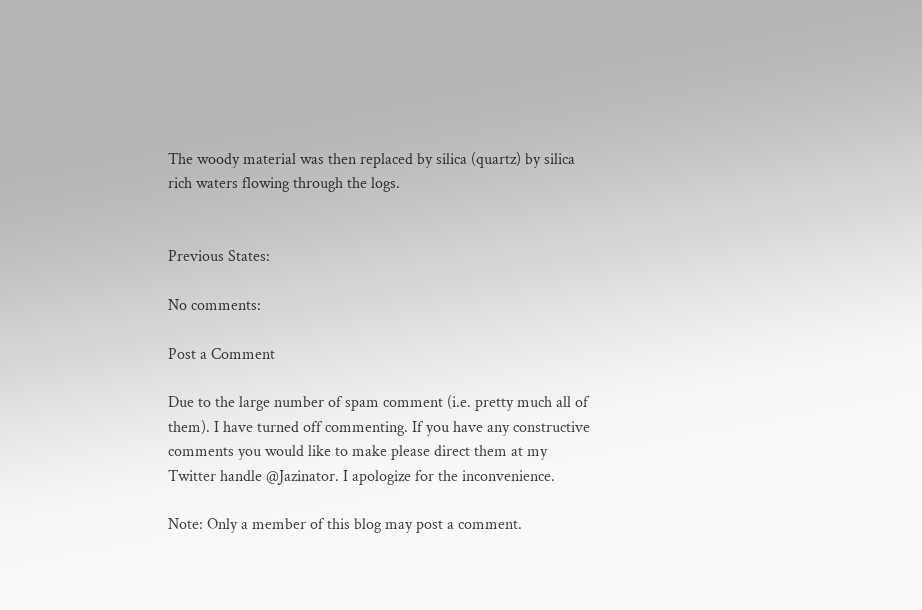The woody material was then replaced by silica (quartz) by silica rich waters flowing through the logs.


Previous States:

No comments:

Post a Comment

Due to the large number of spam comment (i.e. pretty much all of them). I have turned off commenting. If you have any constructive comments you would like to make please direct them at my Twitter handle @Jazinator. I apologize for the inconvenience.

Note: Only a member of this blog may post a comment.